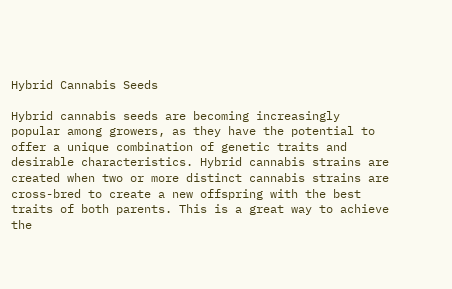Hybrid Cannabis Seeds

Hybrid cannabis seeds are becoming increasingly popular among growers, as they have the potential to offer a unique combination of genetic traits and desirable characteristics. Hybrid cannabis strains are created when two or more distinct cannabis strains are cross-bred to create a new offspring with the best traits of both parents. This is a great way to achieve the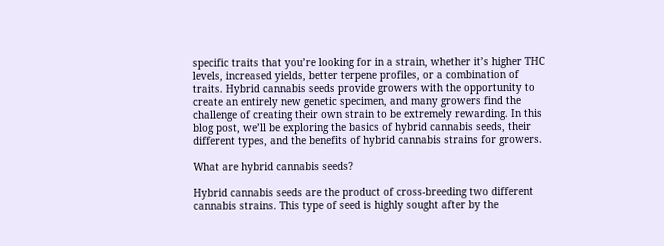specific traits that you’re looking for in a strain, whether it’s higher THC levels, increased yields, better terpene profiles, or a combination of traits. Hybrid cannabis seeds provide growers with the opportunity to create an entirely new genetic specimen, and many growers find the challenge of creating their own strain to be extremely rewarding. In this blog post, we’ll be exploring the basics of hybrid cannabis seeds, their different types, and the benefits of hybrid cannabis strains for growers.

What are hybrid cannabis seeds?

Hybrid cannabis seeds are the product of cross-breeding two different cannabis strains. This type of seed is highly sought after by the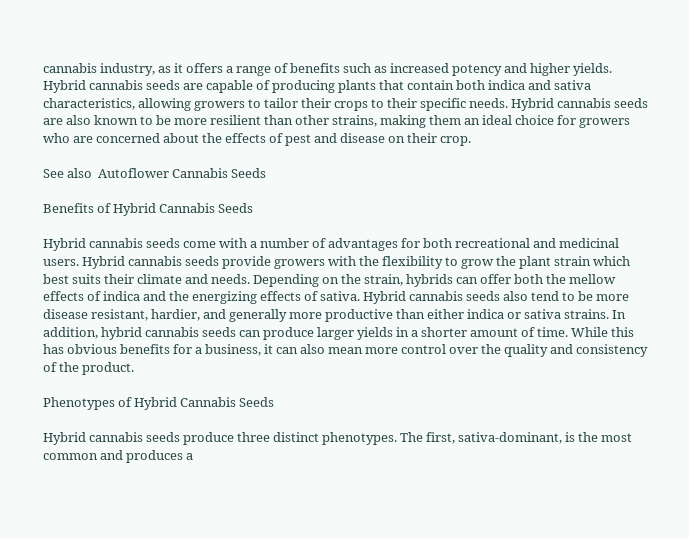cannabis industry, as it offers a range of benefits such as increased potency and higher yields. Hybrid cannabis seeds are capable of producing plants that contain both indica and sativa characteristics, allowing growers to tailor their crops to their specific needs. Hybrid cannabis seeds are also known to be more resilient than other strains, making them an ideal choice for growers who are concerned about the effects of pest and disease on their crop.

See also  Autoflower Cannabis Seeds

Benefits of Hybrid Cannabis Seeds

Hybrid cannabis seeds come with a number of advantages for both recreational and medicinal users. Hybrid cannabis seeds provide growers with the flexibility to grow the plant strain which best suits their climate and needs. Depending on the strain, hybrids can offer both the mellow effects of indica and the energizing effects of sativa. Hybrid cannabis seeds also tend to be more disease resistant, hardier, and generally more productive than either indica or sativa strains. In addition, hybrid cannabis seeds can produce larger yields in a shorter amount of time. While this has obvious benefits for a business, it can also mean more control over the quality and consistency of the product.

Phenotypes of Hybrid Cannabis Seeds

Hybrid cannabis seeds produce three distinct phenotypes. The first, sativa-dominant, is the most common and produces a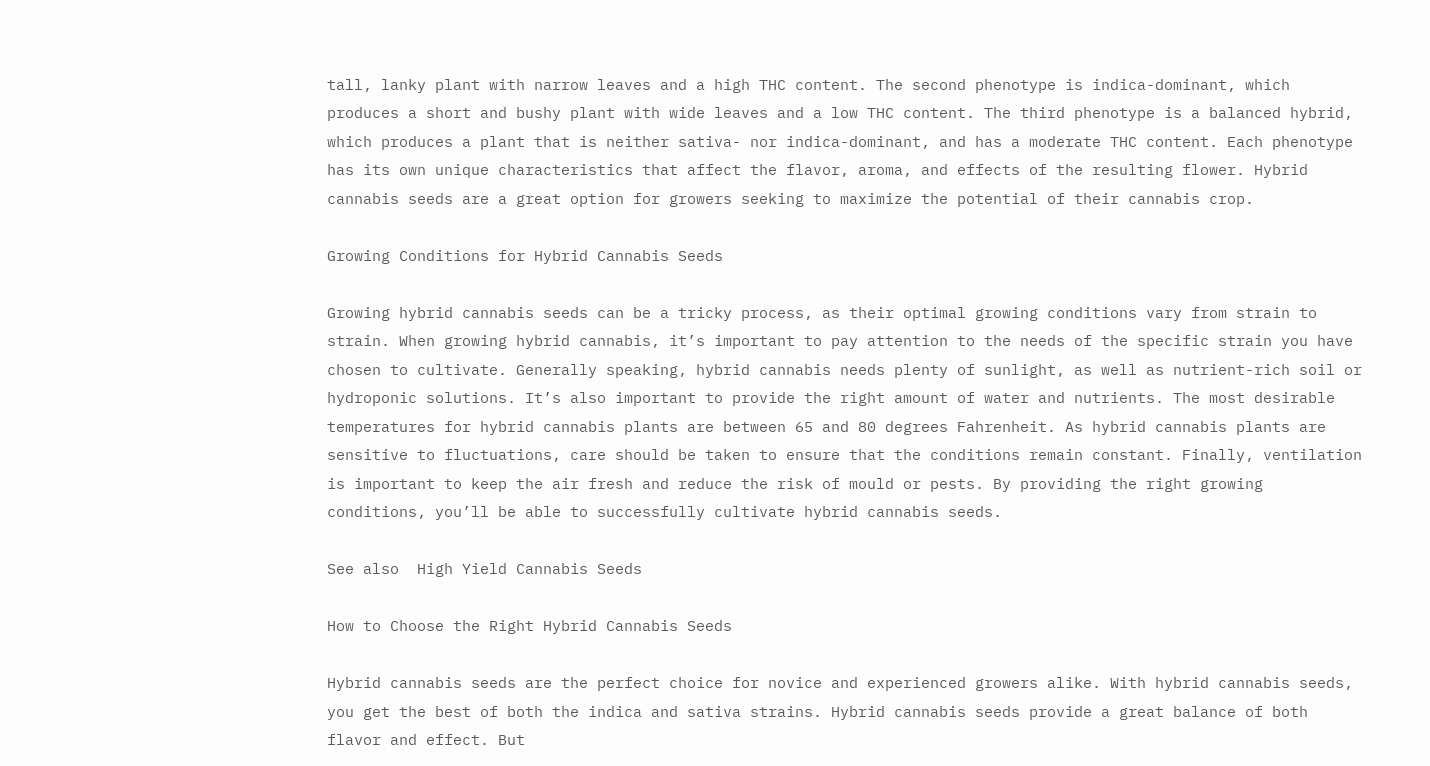tall, lanky plant with narrow leaves and a high THC content. The second phenotype is indica-dominant, which produces a short and bushy plant with wide leaves and a low THC content. The third phenotype is a balanced hybrid, which produces a plant that is neither sativa- nor indica-dominant, and has a moderate THC content. Each phenotype has its own unique characteristics that affect the flavor, aroma, and effects of the resulting flower. Hybrid cannabis seeds are a great option for growers seeking to maximize the potential of their cannabis crop.

Growing Conditions for Hybrid Cannabis Seeds

Growing hybrid cannabis seeds can be a tricky process, as their optimal growing conditions vary from strain to strain. When growing hybrid cannabis, it’s important to pay attention to the needs of the specific strain you have chosen to cultivate. Generally speaking, hybrid cannabis needs plenty of sunlight, as well as nutrient-rich soil or hydroponic solutions. It’s also important to provide the right amount of water and nutrients. The most desirable temperatures for hybrid cannabis plants are between 65 and 80 degrees Fahrenheit. As hybrid cannabis plants are sensitive to fluctuations, care should be taken to ensure that the conditions remain constant. Finally, ventilation is important to keep the air fresh and reduce the risk of mould or pests. By providing the right growing conditions, you’ll be able to successfully cultivate hybrid cannabis seeds.

See also  High Yield Cannabis Seeds

How to Choose the Right Hybrid Cannabis Seeds

Hybrid cannabis seeds are the perfect choice for novice and experienced growers alike. With hybrid cannabis seeds, you get the best of both the indica and sativa strains. Hybrid cannabis seeds provide a great balance of both flavor and effect. But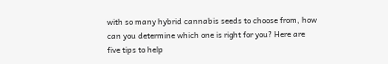with so many hybrid cannabis seeds to choose from, how can you determine which one is right for you? Here are five tips to help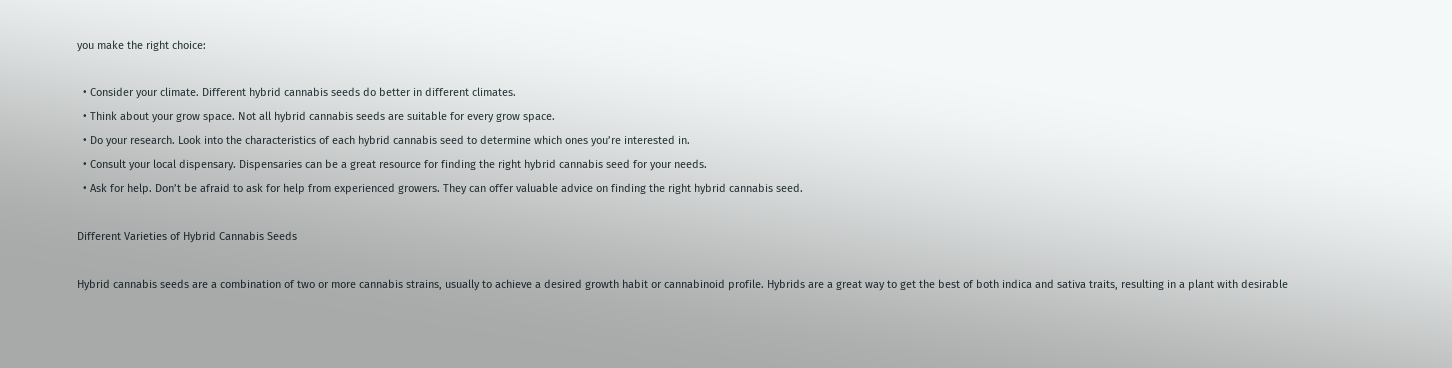you make the right choice:

  • Consider your climate. Different hybrid cannabis seeds do better in different climates.
  • Think about your grow space. Not all hybrid cannabis seeds are suitable for every grow space.
  • Do your research. Look into the characteristics of each hybrid cannabis seed to determine which ones you’re interested in.
  • Consult your local dispensary. Dispensaries can be a great resource for finding the right hybrid cannabis seed for your needs.
  • Ask for help. Don’t be afraid to ask for help from experienced growers. They can offer valuable advice on finding the right hybrid cannabis seed.

Different Varieties of Hybrid Cannabis Seeds

Hybrid cannabis seeds are a combination of two or more cannabis strains, usually to achieve a desired growth habit or cannabinoid profile. Hybrids are a great way to get the best of both indica and sativa traits, resulting in a plant with desirable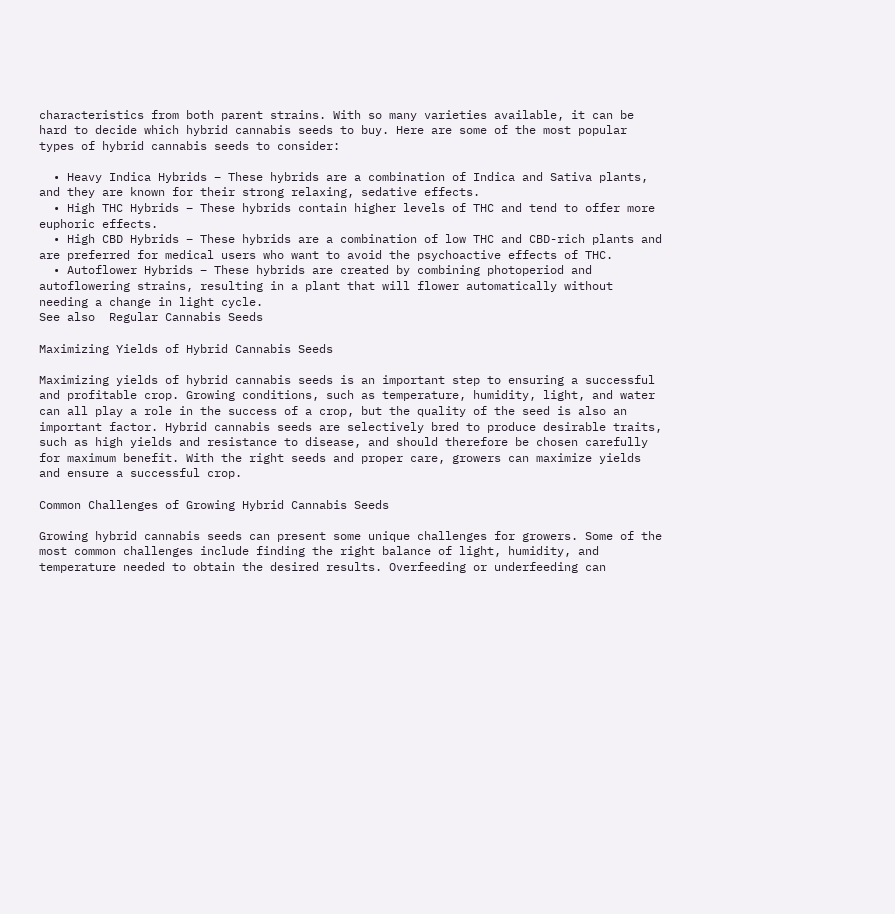characteristics from both parent strains. With so many varieties available, it can be hard to decide which hybrid cannabis seeds to buy. Here are some of the most popular types of hybrid cannabis seeds to consider:

  • Heavy Indica Hybrids – These hybrids are a combination of Indica and Sativa plants, and they are known for their strong relaxing, sedative effects.
  • High THC Hybrids – These hybrids contain higher levels of THC and tend to offer more euphoric effects.
  • High CBD Hybrids – These hybrids are a combination of low THC and CBD-rich plants and are preferred for medical users who want to avoid the psychoactive effects of THC.
  • Autoflower Hybrids – These hybrids are created by combining photoperiod and autoflowering strains, resulting in a plant that will flower automatically without needing a change in light cycle.
See also  Regular Cannabis Seeds

Maximizing Yields of Hybrid Cannabis Seeds

Maximizing yields of hybrid cannabis seeds is an important step to ensuring a successful and profitable crop. Growing conditions, such as temperature, humidity, light, and water can all play a role in the success of a crop, but the quality of the seed is also an important factor. Hybrid cannabis seeds are selectively bred to produce desirable traits, such as high yields and resistance to disease, and should therefore be chosen carefully for maximum benefit. With the right seeds and proper care, growers can maximize yields and ensure a successful crop.

Common Challenges of Growing Hybrid Cannabis Seeds

Growing hybrid cannabis seeds can present some unique challenges for growers. Some of the most common challenges include finding the right balance of light, humidity, and temperature needed to obtain the desired results. Overfeeding or underfeeding can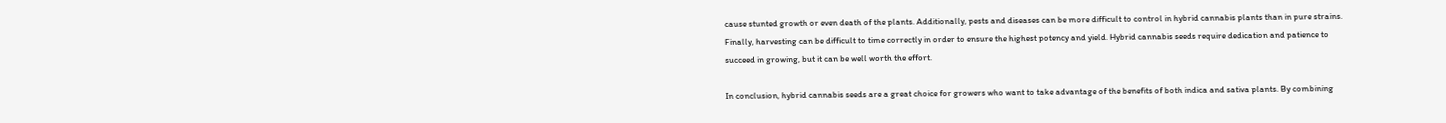cause stunted growth or even death of the plants. Additionally, pests and diseases can be more difficult to control in hybrid cannabis plants than in pure strains. Finally, harvesting can be difficult to time correctly in order to ensure the highest potency and yield. Hybrid cannabis seeds require dedication and patience to succeed in growing, but it can be well worth the effort.

In conclusion, hybrid cannabis seeds are a great choice for growers who want to take advantage of the benefits of both indica and sativa plants. By combining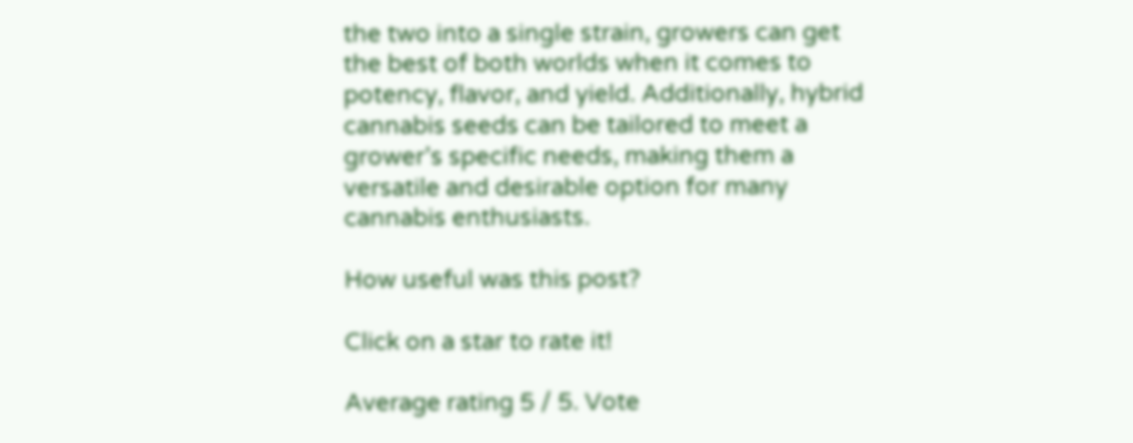the two into a single strain, growers can get the best of both worlds when it comes to potency, flavor, and yield. Additionally, hybrid cannabis seeds can be tailored to meet a grower’s specific needs, making them a versatile and desirable option for many cannabis enthusiasts.

How useful was this post?

Click on a star to rate it!

Average rating 5 / 5. Vote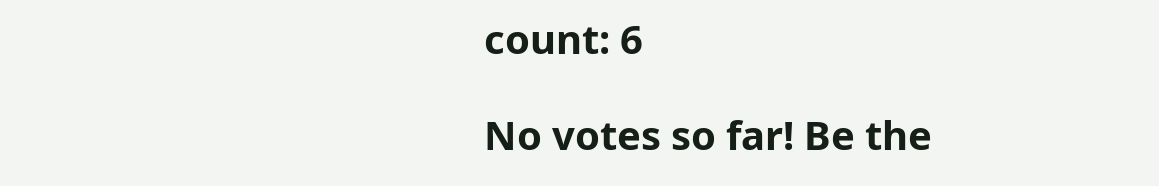count: 6

No votes so far! Be the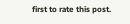first to rate this post.